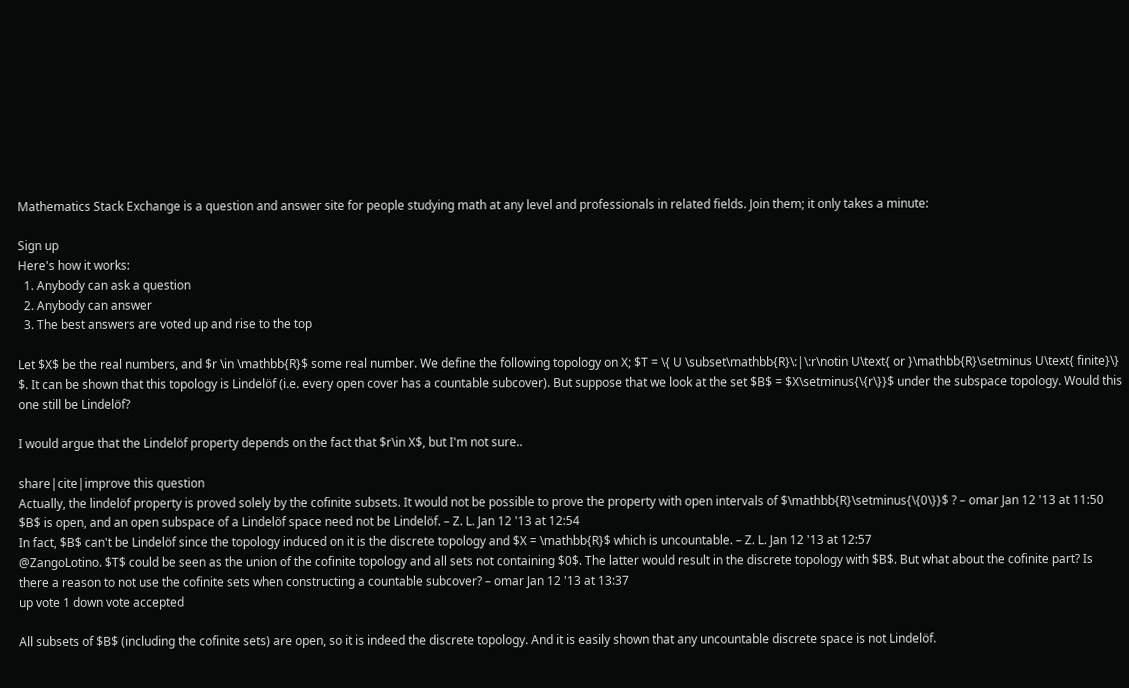Mathematics Stack Exchange is a question and answer site for people studying math at any level and professionals in related fields. Join them; it only takes a minute:

Sign up
Here's how it works:
  1. Anybody can ask a question
  2. Anybody can answer
  3. The best answers are voted up and rise to the top

Let $X$ be the real numbers, and $r \in \mathbb{R}$ some real number. We define the following topology on X; $T = \{ U \subset\mathbb{R}\:|\:r\notin U\text{ or }\mathbb{R}\setminus U\text{ finite}\} $. It can be shown that this topology is Lindelöf (i.e. every open cover has a countable subcover). But suppose that we look at the set $B$ = $X\setminus{\{r\}}$ under the subspace topology. Would this one still be Lindelöf?

I would argue that the Lindelöf property depends on the fact that $r\in X$, but I'm not sure..

share|cite|improve this question
Actually, the lindelöf property is proved solely by the cofinite subsets. It would not be possible to prove the property with open intervals of $\mathbb{R}\setminus{\{0\}}$ ? – omar Jan 12 '13 at 11:50
$B$ is open, and an open subspace of a Lindelöf space need not be Lindelöf. – Z. L. Jan 12 '13 at 12:54
In fact, $B$ can't be Lindelöf since the topology induced on it is the discrete topology and $X = \mathbb{R}$ which is uncountable. – Z. L. Jan 12 '13 at 12:57
@ZangoLotino. $T$ could be seen as the union of the cofinite topology and all sets not containing $0$. The latter would result in the discrete topology with $B$. But what about the cofinite part? Is there a reason to not use the cofinite sets when constructing a countable subcover? – omar Jan 12 '13 at 13:37
up vote 1 down vote accepted

All subsets of $B$ (including the cofinite sets) are open, so it is indeed the discrete topology. And it is easily shown that any uncountable discrete space is not Lindelöf.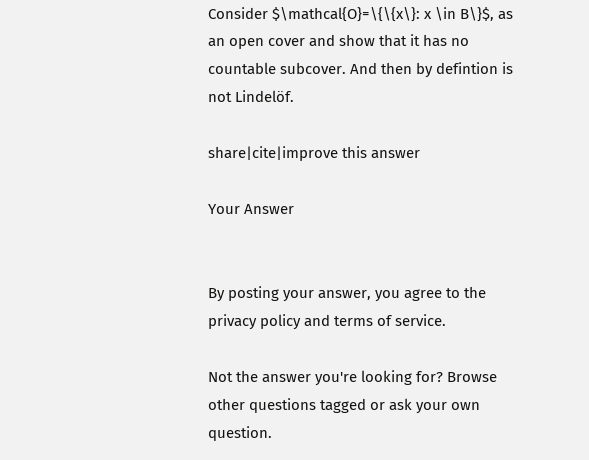Consider $\mathcal{O}=\{\{x\}: x \in B\}$, as an open cover and show that it has no countable subcover. And then by defintion is not Lindelöf.

share|cite|improve this answer

Your Answer


By posting your answer, you agree to the privacy policy and terms of service.

Not the answer you're looking for? Browse other questions tagged or ask your own question.